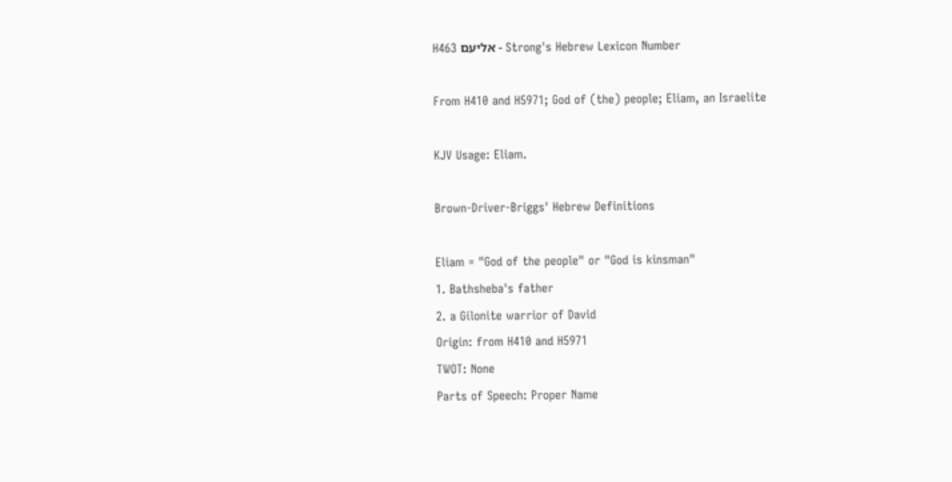H463 אליעם - Strong's Hebrew Lexicon Number

From H410 and H5971; God of (the) people; Eliam, an Israelite

KJV Usage: Eliam.

Brown-Driver-Briggs' Hebrew Definitions

Eliam = "God of the people" or "God is kinsman"
1. Bathsheba's father
2. a Gilonite warrior of David
Origin: from H410 and H5971
TWOT: None
Parts of Speech: Proper Name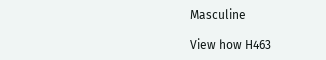Masculine

View how H463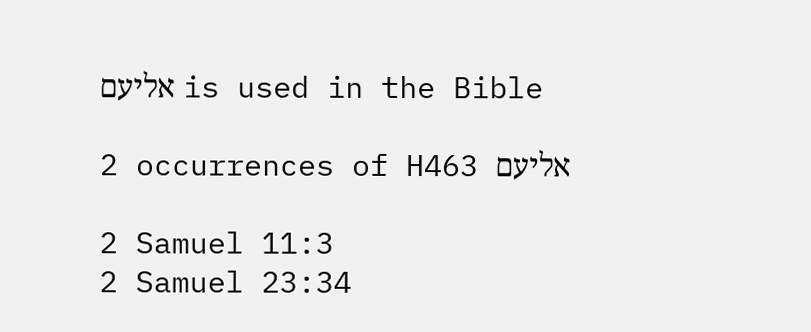אליעם is used in the Bible

2 occurrences of H463 אליעם

2 Samuel 11:3
2 Samuel 23:34